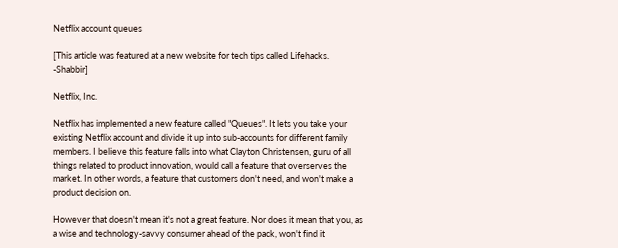Netflix account queues

[This article was featured at a new website for tech tips called Lifehacks. -Shabbir]

Netflix, Inc.

Netflix has implemented a new feature called "Queues". It lets you take your existing Netflix account and divide it up into sub-accounts for different family members. I believe this feature falls into what Clayton Christensen, guru of all things related to product innovation, would call a feature that overserves the market. In other words, a feature that customers don't need, and won't make a product decision on.

However that doesn't mean it's not a great feature. Nor does it mean that you, as a wise and technology-savvy consumer ahead of the pack, won't find it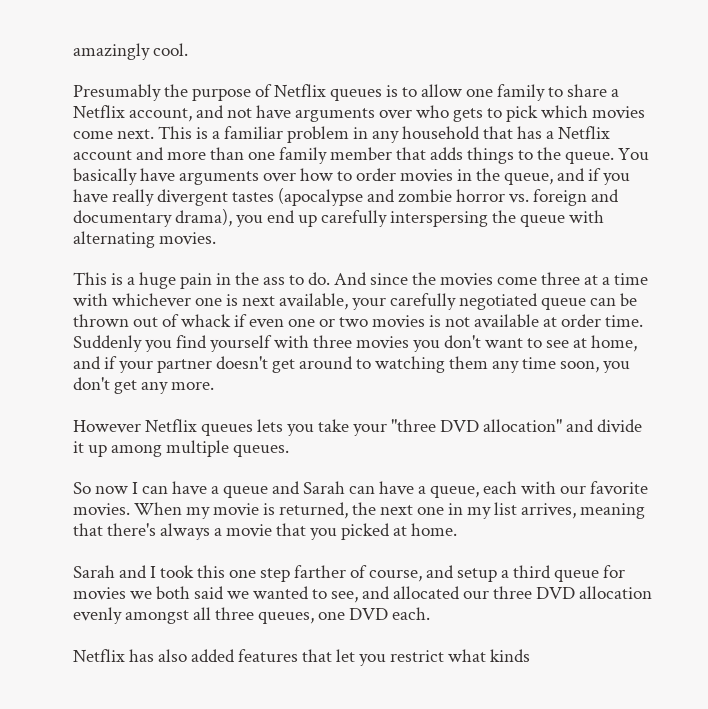amazingly cool.

Presumably the purpose of Netflix queues is to allow one family to share a Netflix account, and not have arguments over who gets to pick which movies come next. This is a familiar problem in any household that has a Netflix account and more than one family member that adds things to the queue. You basically have arguments over how to order movies in the queue, and if you have really divergent tastes (apocalypse and zombie horror vs. foreign and documentary drama), you end up carefully interspersing the queue with alternating movies.

This is a huge pain in the ass to do. And since the movies come three at a time with whichever one is next available, your carefully negotiated queue can be thrown out of whack if even one or two movies is not available at order time. Suddenly you find yourself with three movies you don't want to see at home, and if your partner doesn't get around to watching them any time soon, you don't get any more.

However Netflix queues lets you take your "three DVD allocation" and divide it up among multiple queues.

So now I can have a queue and Sarah can have a queue, each with our favorite movies. When my movie is returned, the next one in my list arrives, meaning that there's always a movie that you picked at home.

Sarah and I took this one step farther of course, and setup a third queue for movies we both said we wanted to see, and allocated our three DVD allocation evenly amongst all three queues, one DVD each.

Netflix has also added features that let you restrict what kinds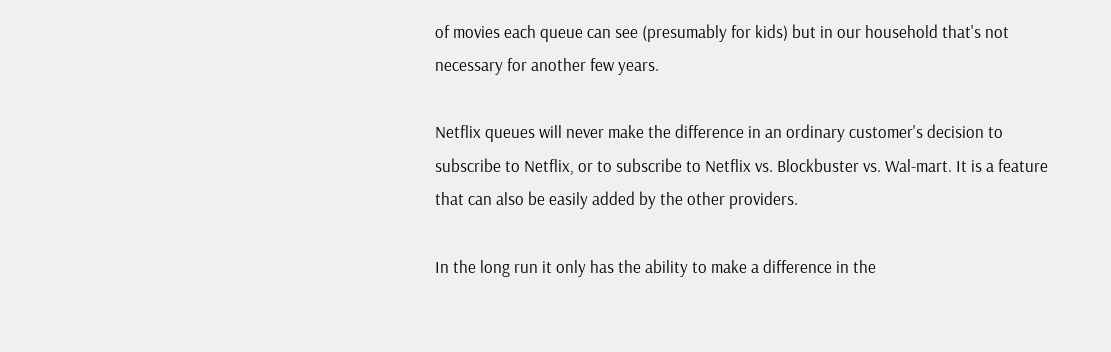of movies each queue can see (presumably for kids) but in our household that's not necessary for another few years.

Netflix queues will never make the difference in an ordinary customer's decision to subscribe to Netflix, or to subscribe to Netflix vs. Blockbuster vs. Wal-mart. It is a feature that can also be easily added by the other providers.

In the long run it only has the ability to make a difference in the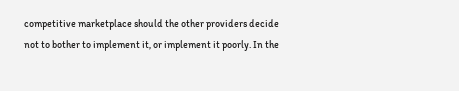competitive marketplace should the other providers decide not to bother to implement it, or implement it poorly. In the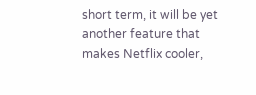short term, it will be yet another feature that makes Netflix cooler,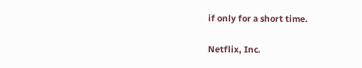if only for a short time.

Netflix, Inc.